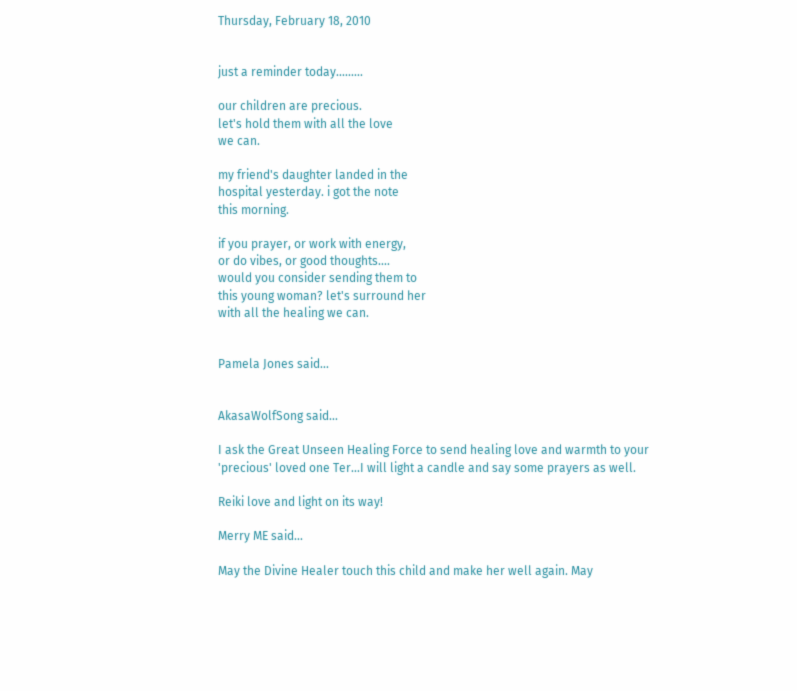Thursday, February 18, 2010


just a reminder today.........

our children are precious.
let's hold them with all the love
we can.

my friend's daughter landed in the
hospital yesterday. i got the note
this morning.

if you prayer, or work with energy,
or do vibes, or good thoughts....
would you consider sending them to
this young woman? let's surround her
with all the healing we can.


Pamela Jones said...


AkasaWolfSong said...

I ask the Great Unseen Healing Force to send healing love and warmth to your 'precious' loved one Ter...I will light a candle and say some prayers as well.

Reiki love and light on its way!

Merry ME said...

May the Divine Healer touch this child and make her well again. May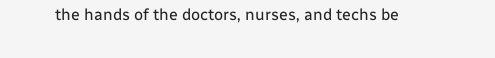the hands of the doctors, nurses, and techs be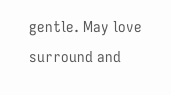gentle. May love surround and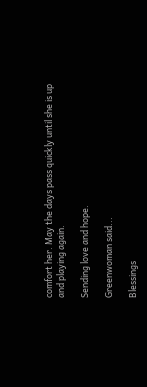comfort her. May the days pass quickly until she is up and playing again.

Sending love and hope.

Greenwoman said...

Blessings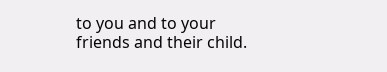to you and to your friends and their child.